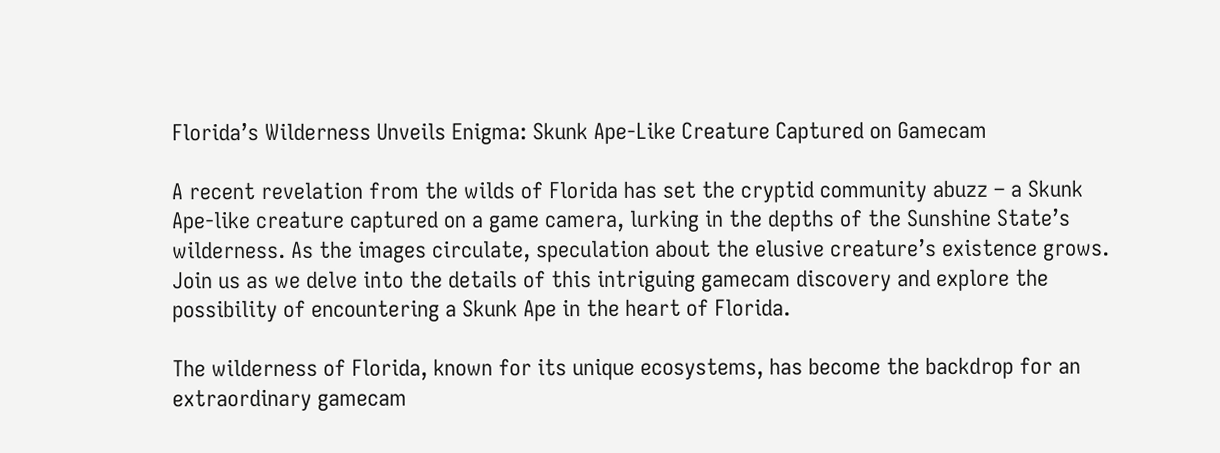Florida’s Wilderness Unveils Enigma: Skunk Ape-Like Creature Captured on Gamecam

A recent revelation from the wilds of Florida has set the cryptid community abuzz – a Skunk Ape-like creature captured on a game camera, lurking in the depths of the Sunshine State’s wilderness. As the images circulate, speculation about the elusive creature’s existence grows. Join us as we delve into the details of this intriguing gamecam discovery and explore the possibility of encountering a Skunk Ape in the heart of Florida.

The wilderness of Florida, known for its unique ecosystems, has become the backdrop for an extraordinary gamecam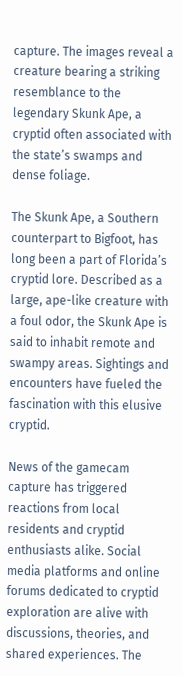capture. The images reveal a creature bearing a striking resemblance to the legendary Skunk Ape, a cryptid often associated with the state’s swamps and dense foliage.

The Skunk Ape, a Southern counterpart to Bigfoot, has long been a part of Florida’s cryptid lore. Described as a large, ape-like creature with a foul odor, the Skunk Ape is said to inhabit remote and swampy areas. Sightings and encounters have fueled the fascination with this elusive cryptid.

News of the gamecam capture has triggered reactions from local residents and cryptid enthusiasts alike. Social media platforms and online forums dedicated to cryptid exploration are alive with discussions, theories, and shared experiences. The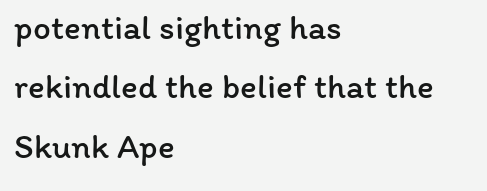potential sighting has rekindled the belief that the Skunk Ape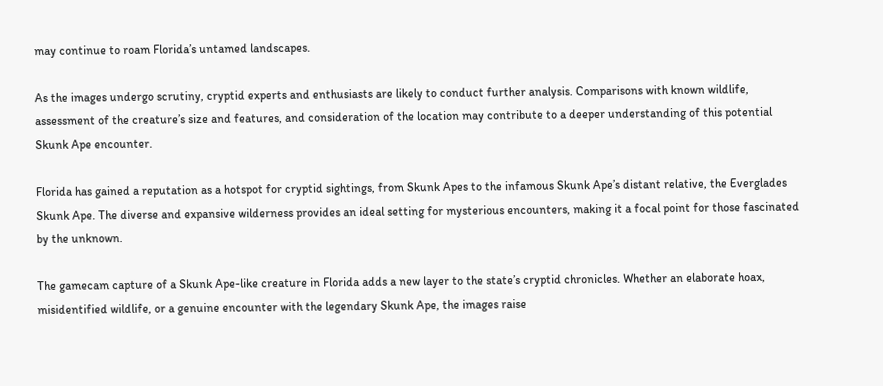may continue to roam Florida’s untamed landscapes.

As the images undergo scrutiny, cryptid experts and enthusiasts are likely to conduct further analysis. Comparisons with known wildlife, assessment of the creature’s size and features, and consideration of the location may contribute to a deeper understanding of this potential Skunk Ape encounter.

Florida has gained a reputation as a hotspot for cryptid sightings, from Skunk Apes to the infamous Skunk Ape’s distant relative, the Everglades Skunk Ape. The diverse and expansive wilderness provides an ideal setting for mysterious encounters, making it a focal point for those fascinated by the unknown.

The gamecam capture of a Skunk Ape-like creature in Florida adds a new layer to the state’s cryptid chronicles. Whether an elaborate hoax, misidentified wildlife, or a genuine encounter with the legendary Skunk Ape, the images raise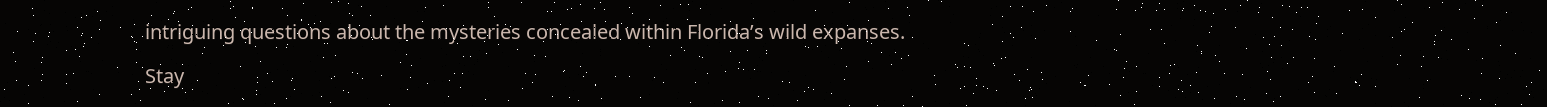intriguing questions about the mysteries concealed within Florida’s wild expanses.

Stay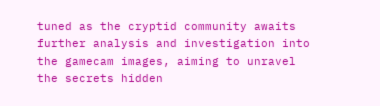tuned as the cryptid community awaits further analysis and investigation into the gamecam images, aiming to unravel the secrets hidden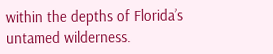within the depths of Florida’s untamed wilderness.